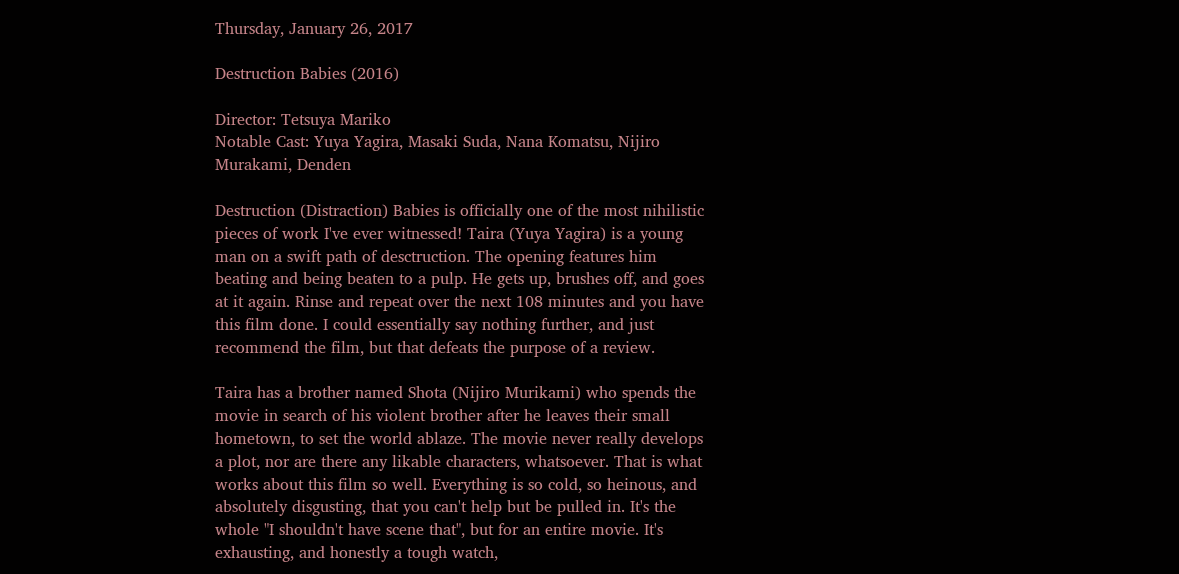Thursday, January 26, 2017

Destruction Babies (2016)

Director: Tetsuya Mariko
Notable Cast: Yuya Yagira, Masaki Suda, Nana Komatsu, Nijiro Murakami, Denden

Destruction (Distraction) Babies is officially one of the most nihilistic pieces of work I've ever witnessed! Taira (Yuya Yagira) is a young man on a swift path of desctruction. The opening features him beating and being beaten to a pulp. He gets up, brushes off, and goes at it again. Rinse and repeat over the next 108 minutes and you have this film done. I could essentially say nothing further, and just recommend the film, but that defeats the purpose of a review.

Taira has a brother named Shota (Nijiro Murikami) who spends the movie in search of his violent brother after he leaves their small hometown, to set the world ablaze. The movie never really develops a plot, nor are there any likable characters, whatsoever. That is what works about this film so well. Everything is so cold, so heinous, and absolutely disgusting, that you can't help but be pulled in. It's the whole "I shouldn't have scene that", but for an entire movie. It's exhausting, and honestly a tough watch,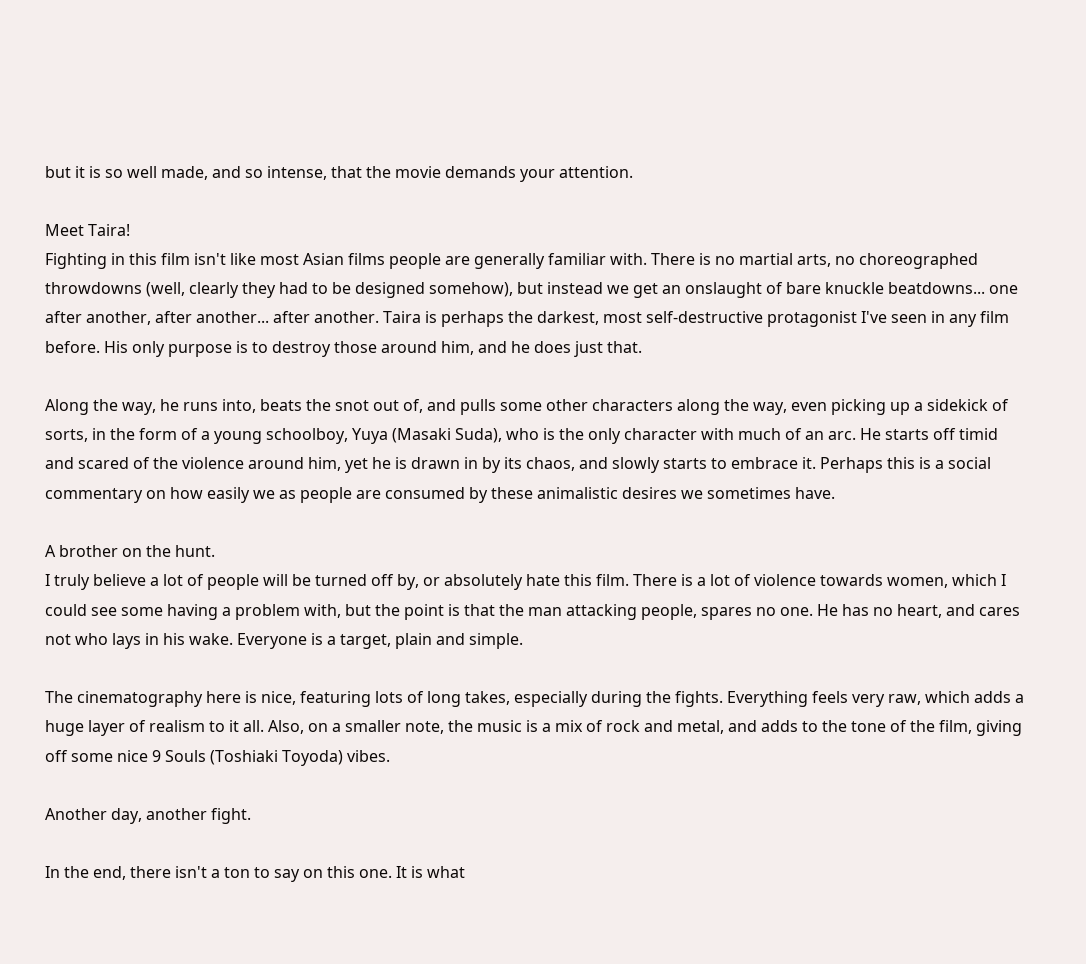but it is so well made, and so intense, that the movie demands your attention.

Meet Taira!
Fighting in this film isn't like most Asian films people are generally familiar with. There is no martial arts, no choreographed throwdowns (well, clearly they had to be designed somehow), but instead we get an onslaught of bare knuckle beatdowns... one after another, after another... after another. Taira is perhaps the darkest, most self-destructive protagonist I've seen in any film before. His only purpose is to destroy those around him, and he does just that.

Along the way, he runs into, beats the snot out of, and pulls some other characters along the way, even picking up a sidekick of sorts, in the form of a young schoolboy, Yuya (Masaki Suda), who is the only character with much of an arc. He starts off timid and scared of the violence around him, yet he is drawn in by its chaos, and slowly starts to embrace it. Perhaps this is a social commentary on how easily we as people are consumed by these animalistic desires we sometimes have.

A brother on the hunt.
I truly believe a lot of people will be turned off by, or absolutely hate this film. There is a lot of violence towards women, which I could see some having a problem with, but the point is that the man attacking people, spares no one. He has no heart, and cares not who lays in his wake. Everyone is a target, plain and simple.

The cinematography here is nice, featuring lots of long takes, especially during the fights. Everything feels very raw, which adds a huge layer of realism to it all. Also, on a smaller note, the music is a mix of rock and metal, and adds to the tone of the film, giving off some nice 9 Souls (Toshiaki Toyoda) vibes.

Another day, another fight.

In the end, there isn't a ton to say on this one. It is what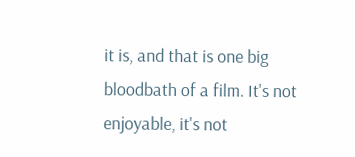it is, and that is one big bloodbath of a film. It's not enjoyable, it's not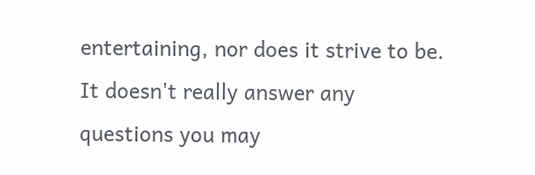entertaining, nor does it strive to be. It doesn't really answer any questions you may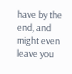have by the end, and might even leave you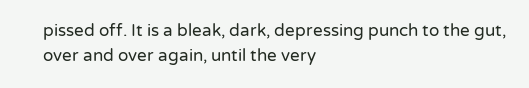pissed off. It is a bleak, dark, depressing punch to the gut, over and over again, until the very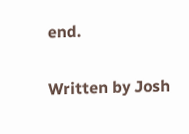end.

Written by Josh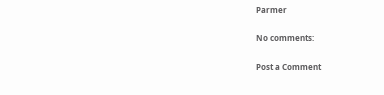Parmer

No comments:

Post a Comment